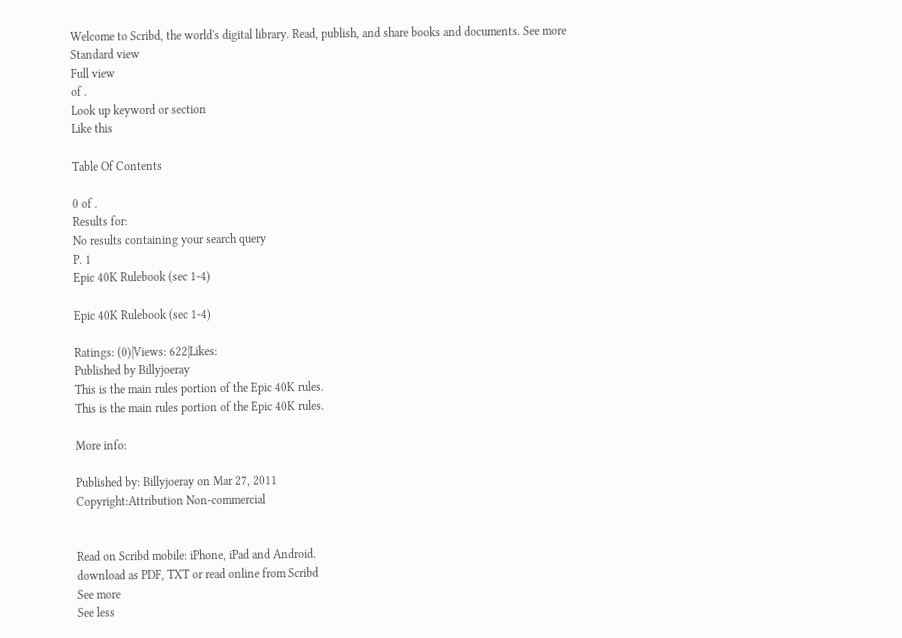Welcome to Scribd, the world's digital library. Read, publish, and share books and documents. See more
Standard view
Full view
of .
Look up keyword or section
Like this

Table Of Contents

0 of .
Results for:
No results containing your search query
P. 1
Epic 40K Rulebook (sec 1-4)

Epic 40K Rulebook (sec 1-4)

Ratings: (0)|Views: 622|Likes:
Published by Billyjoeray
This is the main rules portion of the Epic 40K rules.
This is the main rules portion of the Epic 40K rules.

More info:

Published by: Billyjoeray on Mar 27, 2011
Copyright:Attribution Non-commercial


Read on Scribd mobile: iPhone, iPad and Android.
download as PDF, TXT or read online from Scribd
See more
See less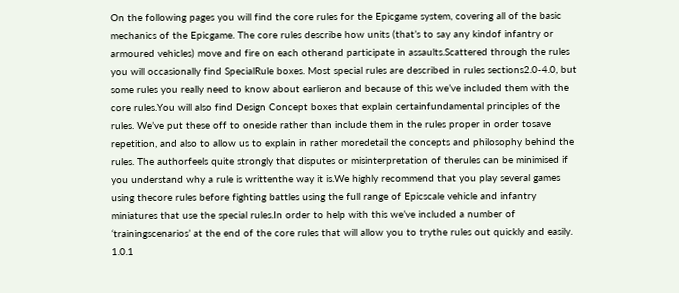On the following pages you will find the core rules for the Epicgame system, covering all of the basic mechanics of the Epicgame. The core rules describe how units (that’s to say any kindof infantry or armoured vehicles) move and fire on each otherand participate in assaults.Scattered through the rules you will occasionally find SpecialRule boxes. Most special rules are described in rules sections2.0-4.0, but some rules you really need to know about earlieron and because of this we’ve included them with the core rules.You will also find Design Concept boxes that explain certainfundamental principles of the rules. We’ve put these off to oneside rather than include them in the rules proper in order tosave repetition, and also to allow us to explain in rather moredetail the concepts and philosophy behind the rules. The authorfeels quite strongly that disputes or misinterpretation of therules can be minimised if you understand why a rule is writtenthe way it is.We highly recommend that you play several games using thecore rules before fighting battles using the full range of Epicscale vehicle and infantry miniatures that use the special rules.In order to help with this we’ve included a number of ‘trainingscenarios’ at the end of the core rules that will allow you to trythe rules out quickly and easily.
1.0.1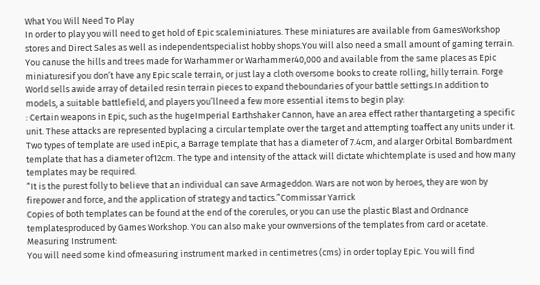What You Will Need To Play
In order to play you will need to get hold of Epic scaleminiatures. These miniatures are available from GamesWorkshop stores and Direct Sales as well as independentspecialist hobby shops.You will also need a small amount of gaming terrain. You canuse the hills and trees made for Warhammer or Warhammer40,000 and available from the same places as Epic miniaturesif you don’t have any Epic scale terrain, or just lay a cloth oversome books to create rolling, hilly terrain. Forge World sells awide array of detailed resin terrain pieces to expand theboundaries of your battle settings.In addition to models, a suitable battlefield, and players you’llneed a few more essential items to begin play:
: Certain weapons in Epic, such as the hugeImperial Earthshaker Cannon, have an area effect rather thantargeting a specific unit. These attacks are represented byplacing a circular template over the target and attempting toaffect any units under it. Two types of template are used inEpic, a Barrage template that has a diameter of 7.4cm, and alarger Orbital Bombardment template that has a diameter of12cm. The type and intensity of the attack will dictate whichtemplate is used and how many templates may be required.
“It is the purest folly to believe that an individual can save Armageddon. Wars are not won by heroes, they are won by firepower and force, and the application of strategy and tactics.”Commissar Yarrick
Copies of both templates can be found at the end of the corerules, or you can use the plastic Blast and Ordnance templatesproduced by Games Workshop. You can also make your ownversions of the templates from card or acetate.
Measuring Instrument:
You will need some kind ofmeasuring instrument marked in centimetres (cms) in order toplay Epic. You will find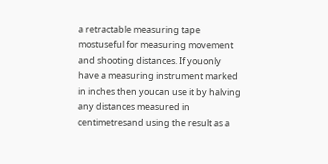a retractable measuring tape mostuseful for measuring movement and shooting distances. If youonly have a measuring instrument marked in inches then youcan use it by halving any distances measured in centimetresand using the result as a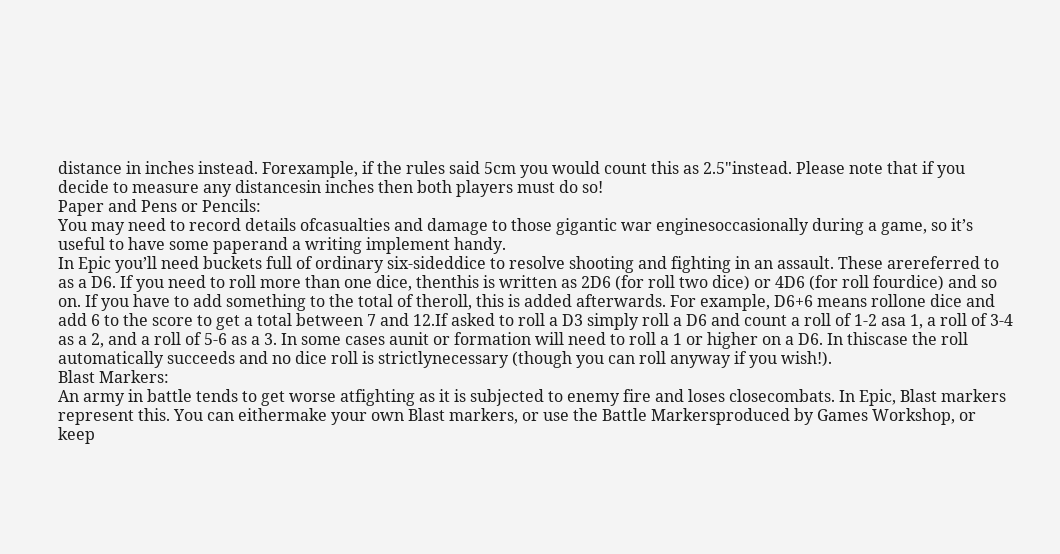distance in inches instead. Forexample, if the rules said 5cm you would count this as 2.5"instead. Please note that if you decide to measure any distancesin inches then both players must do so!
Paper and Pens or Pencils:
You may need to record details ofcasualties and damage to those gigantic war enginesoccasionally during a game, so it’s useful to have some paperand a writing implement handy.
In Epic you’ll need buckets full of ordinary six-sideddice to resolve shooting and fighting in an assault. These arereferred to as a D6. If you need to roll more than one dice, thenthis is written as 2D6 (for roll two dice) or 4D6 (for roll fourdice) and so on. If you have to add something to the total of theroll, this is added afterwards. For example, D6+6 means rollone dice and add 6 to the score to get a total between 7 and 12.If asked to roll a D3 simply roll a D6 and count a roll of 1-2 asa 1, a roll of 3-4 as a 2, and a roll of 5-6 as a 3. In some cases aunit or formation will need to roll a 1 or higher on a D6. In thiscase the roll automatically succeeds and no dice roll is strictlynecessary (though you can roll anyway if you wish!).
Blast Markers:
An army in battle tends to get worse atfighting as it is subjected to enemy fire and loses closecombats. In Epic, Blast markers represent this. You can eithermake your own Blast markers, or use the Battle Markersproduced by Games Workshop, or keep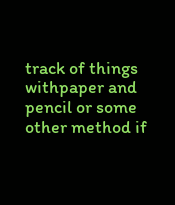track of things withpaper and pencil or some other method if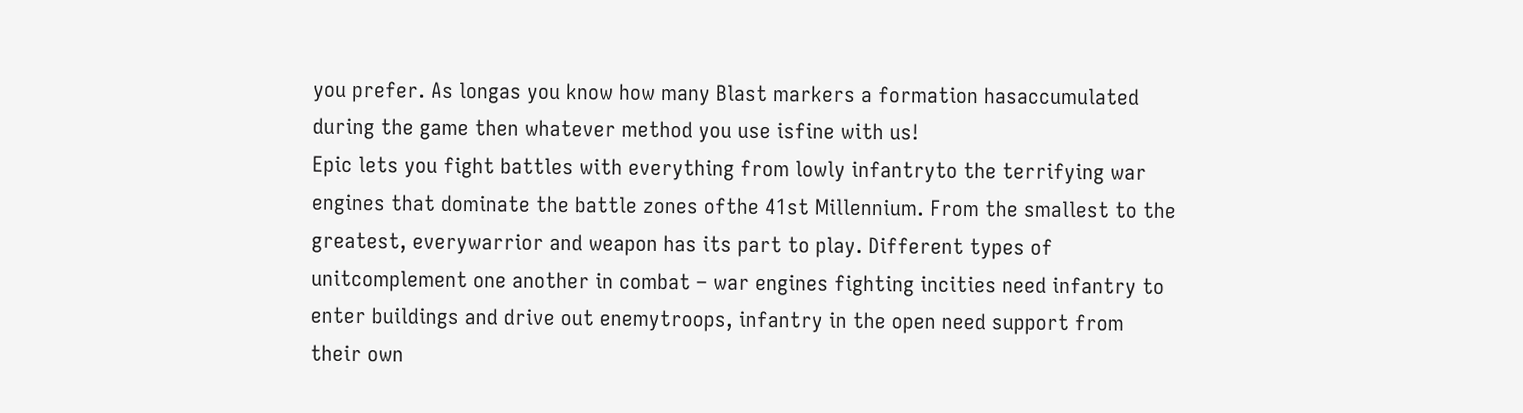you prefer. As longas you know how many Blast markers a formation hasaccumulated during the game then whatever method you use isfine with us!
Epic lets you fight battles with everything from lowly infantryto the terrifying war engines that dominate the battle zones ofthe 41st Millennium. From the smallest to the greatest, everywarrior and weapon has its part to play. Different types of unitcomplement one another in combat – war engines fighting incities need infantry to enter buildings and drive out enemytroops, infantry in the open need support from their own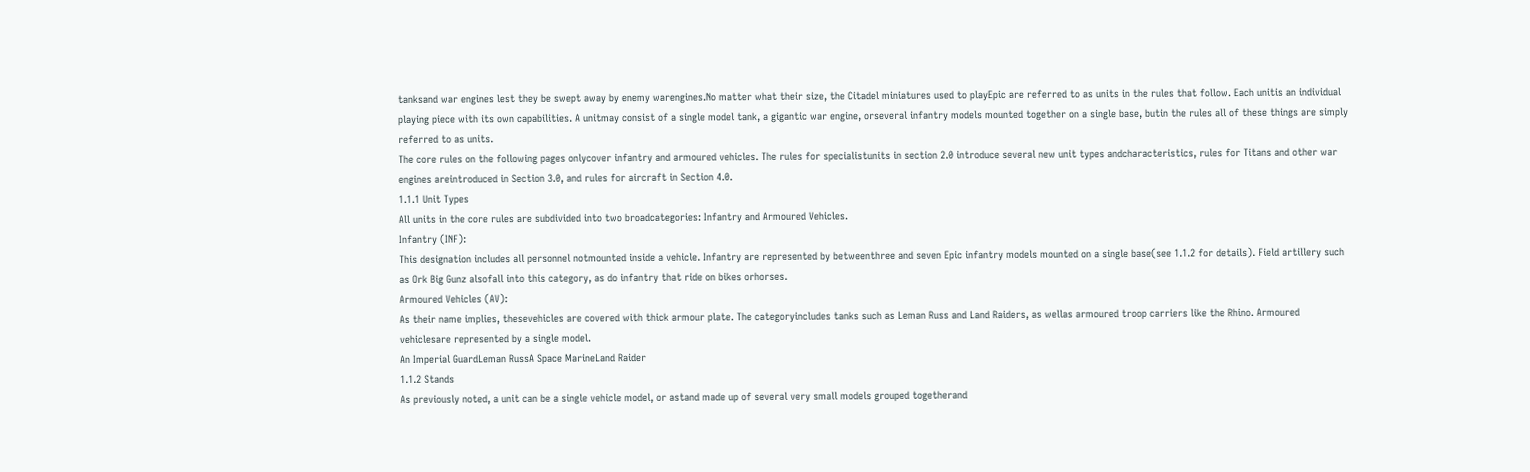tanksand war engines lest they be swept away by enemy warengines.No matter what their size, the Citadel miniatures used to playEpic are referred to as units in the rules that follow. Each unitis an individual playing piece with its own capabilities. A unitmay consist of a single model tank, a gigantic war engine, orseveral infantry models mounted together on a single base, butin the rules all of these things are simply referred to as units.
The core rules on the following pages onlycover infantry and armoured vehicles. The rules for specialistunits in section 2.0 introduce several new unit types andcharacteristics, rules for Titans and other war engines areintroduced in Section 3.0, and rules for aircraft in Section 4.0.
1.1.1 Unit Types
All units in the core rules are subdivided into two broadcategories: Infantry and Armoured Vehicles.
Infantry (INF):
This designation includes all personnel notmounted inside a vehicle. Infantry are represented by betweenthree and seven Epic infantry models mounted on a single base(see 1.1.2 for details). Field artillery such as Ork Big Gunz alsofall into this category, as do infantry that ride on bikes orhorses.
Armoured Vehicles (AV):
As their name implies, thesevehicles are covered with thick armour plate. The categoryincludes tanks such as Leman Russ and Land Raiders, as wellas armoured troop carriers like the Rhino. Armoured vehiclesare represented by a single model.
An Imperial GuardLeman RussA Space MarineLand Raider
1.1.2 Stands
As previously noted, a unit can be a single vehicle model, or astand made up of several very small models grouped togetherand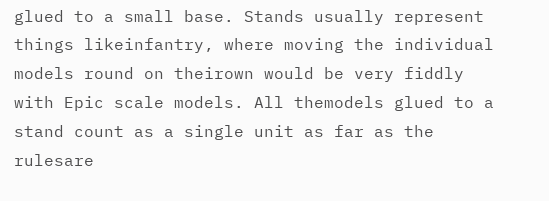glued to a small base. Stands usually represent things likeinfantry, where moving the individual models round on theirown would be very fiddly with Epic scale models. All themodels glued to a stand count as a single unit as far as the rulesare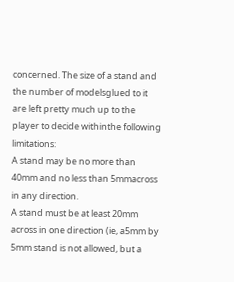concerned. The size of a stand and the number of modelsglued to it are left pretty much up to the player to decide withinthe following limitations:
A stand may be no more than 40mm and no less than 5mmacross in any direction.
A stand must be at least 20mm across in one direction (ie, a5mm by 5mm stand is not allowed, but a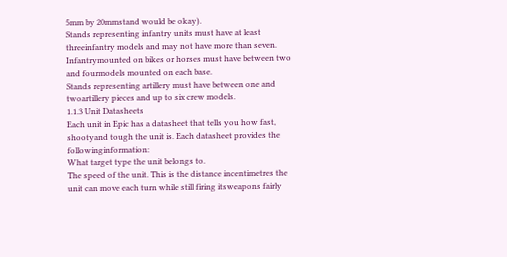5mm by 20mmstand would be okay).
Stands representing infantry units must have at least threeinfantry models and may not have more than seven. Infantrymounted on bikes or horses must have between two and fourmodels mounted on each base.
Stands representing artillery must have between one and twoartillery pieces and up to six crew models.
1.1.3 Unit Datasheets
Each unit in Epic has a datasheet that tells you how fast, shootyand tough the unit is. Each datasheet provides the followinginformation:
What target type the unit belongs to.
The speed of the unit. This is the distance incentimetres the unit can move each turn while still firing itsweapons fairly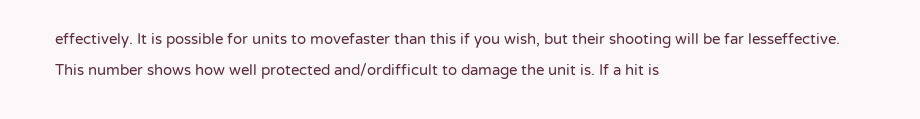effectively. It is possible for units to movefaster than this if you wish, but their shooting will be far lesseffective.
This number shows how well protected and/ordifficult to damage the unit is. If a hit is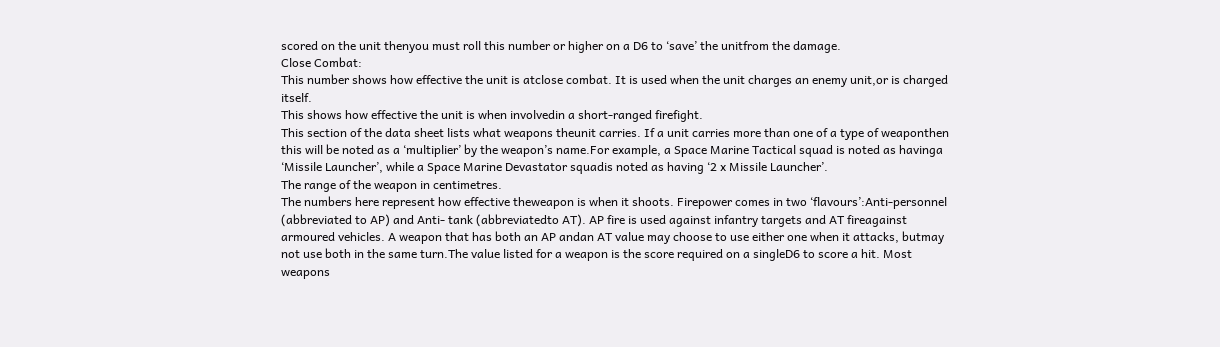scored on the unit thenyou must roll this number or higher on a D6 to ‘save’ the unitfrom the damage.
Close Combat:
This number shows how effective the unit is atclose combat. It is used when the unit charges an enemy unit,or is charged itself.
This shows how effective the unit is when involvedin a short-ranged firefight.
This section of the data sheet lists what weapons theunit carries. If a unit carries more than one of a type of weaponthen this will be noted as a ‘multiplier’ by the weapon’s name.For example, a Space Marine Tactical squad is noted as havinga ‘Missile Launcher’, while a Space Marine Devastator squadis noted as having ‘2 x Missile Launcher’.
The range of the weapon in centimetres.
The numbers here represent how effective theweapon is when it shoots. Firepower comes in two ‘flavours’:Anti-personnel (abbreviated to AP) and Anti- tank (abbreviatedto AT). AP fire is used against infantry targets and AT fireagainst armoured vehicles. A weapon that has both an AP andan AT value may choose to use either one when it attacks, butmay not use both in the same turn.The value listed for a weapon is the score required on a singleD6 to score a hit. Most weapons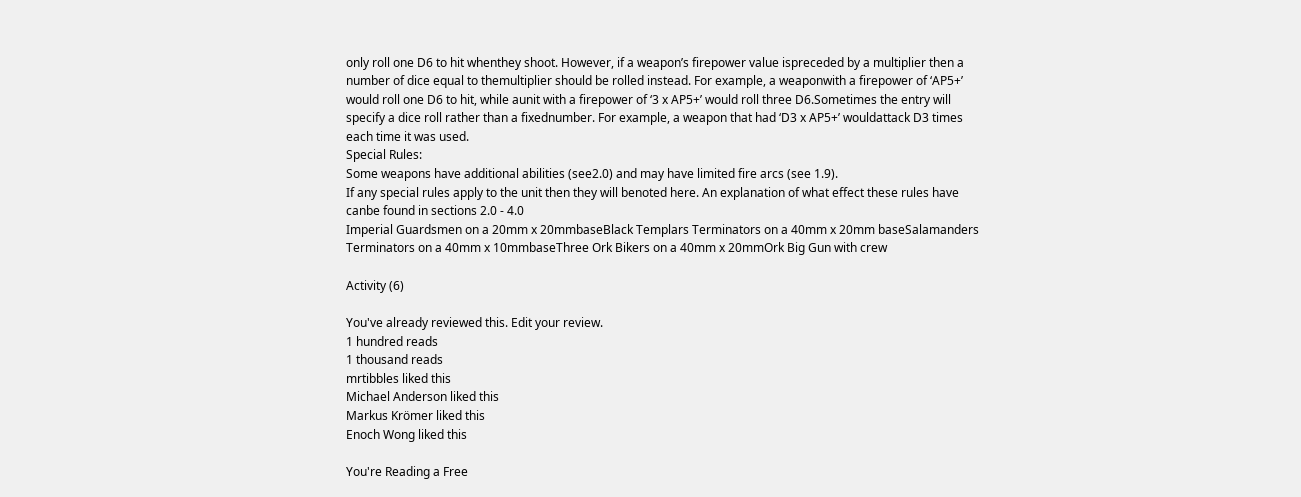only roll one D6 to hit whenthey shoot. However, if a weapon’s firepower value ispreceded by a multiplier then a number of dice equal to themultiplier should be rolled instead. For example, a weaponwith a firepower of ‘AP5+’ would roll one D6 to hit, while aunit with a firepower of ‘3 x AP5+’ would roll three D6.Sometimes the entry will specify a dice roll rather than a fixednumber. For example, a weapon that had ‘D3 x AP5+’ wouldattack D3 times each time it was used.
Special Rules:
Some weapons have additional abilities (see2.0) and may have limited fire arcs (see 1.9).
If any special rules apply to the unit then they will benoted here. An explanation of what effect these rules have canbe found in sections 2.0 - 4.0
Imperial Guardsmen on a 20mm x 20mmbaseBlack Templars Terminators on a 40mm x 20mm baseSalamanders Terminators on a 40mm x 10mmbaseThree Ork Bikers on a 40mm x 20mmOrk Big Gun with crew

Activity (6)

You've already reviewed this. Edit your review.
1 hundred reads
1 thousand reads
mrtibbles liked this
Michael Anderson liked this
Markus Krömer liked this
Enoch Wong liked this

You're Reading a Free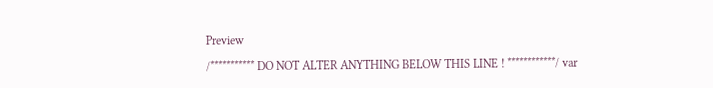Preview

/*********** DO NOT ALTER ANYTHING BELOW THIS LINE ! ************/ var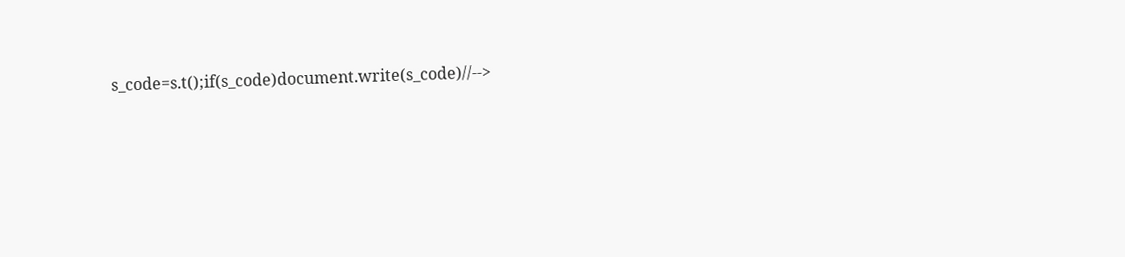s_code=s.t();if(s_code)document.write(s_code)//-->